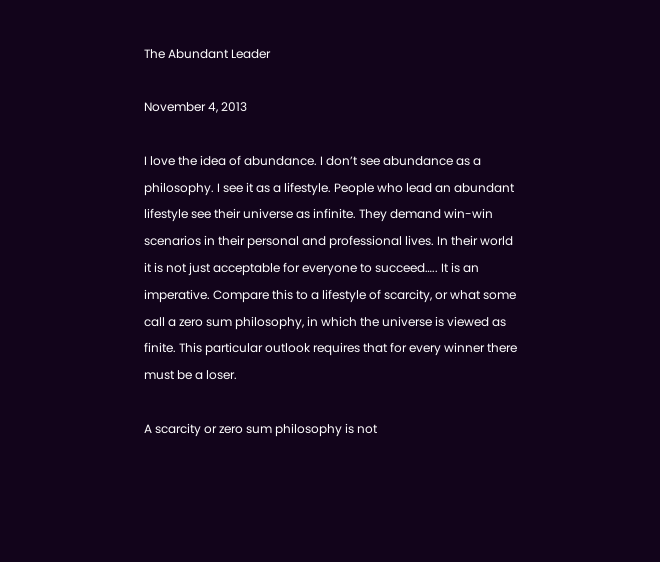The Abundant Leader

November 4, 2013

I love the idea of abundance. I don’t see abundance as a philosophy. I see it as a lifestyle. People who lead an abundant lifestyle see their universe as infinite. They demand win-win scenarios in their personal and professional lives. In their world it is not just acceptable for everyone to succeed….. It is an imperative. Compare this to a lifestyle of scarcity, or what some call a zero sum philosophy, in which the universe is viewed as finite. This particular outlook requires that for every winner there must be a loser.

A scarcity or zero sum philosophy is not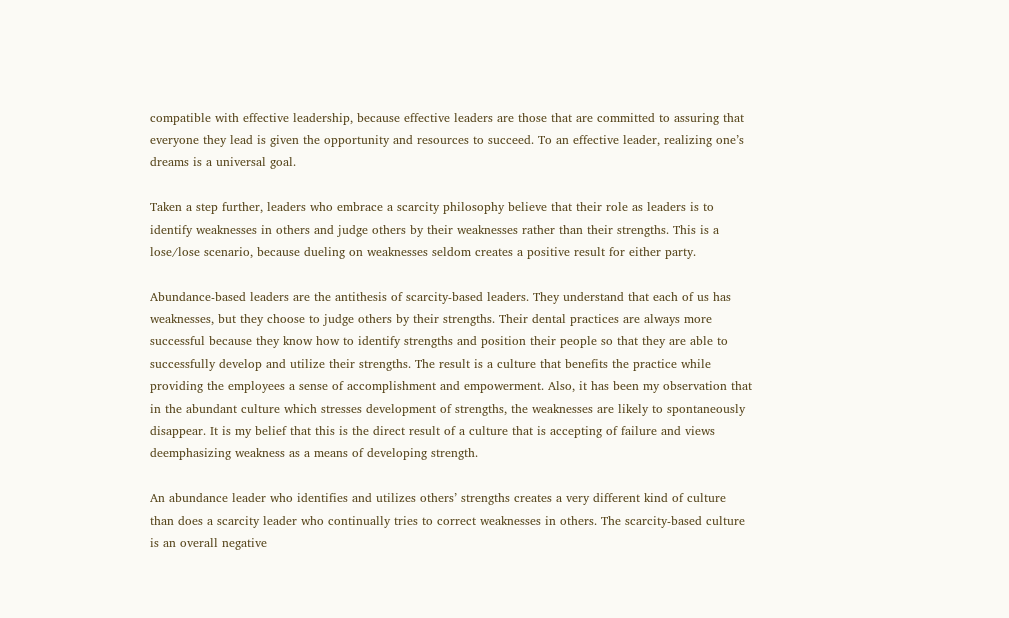compatible with effective leadership, because effective leaders are those that are committed to assuring that everyone they lead is given the opportunity and resources to succeed. To an effective leader, realizing one’s dreams is a universal goal.

Taken a step further, leaders who embrace a scarcity philosophy believe that their role as leaders is to identify weaknesses in others and judge others by their weaknesses rather than their strengths. This is a lose/lose scenario, because dueling on weaknesses seldom creates a positive result for either party.

Abundance-based leaders are the antithesis of scarcity-based leaders. They understand that each of us has weaknesses, but they choose to judge others by their strengths. Their dental practices are always more successful because they know how to identify strengths and position their people so that they are able to successfully develop and utilize their strengths. The result is a culture that benefits the practice while providing the employees a sense of accomplishment and empowerment. Also, it has been my observation that in the abundant culture which stresses development of strengths, the weaknesses are likely to spontaneously disappear. It is my belief that this is the direct result of a culture that is accepting of failure and views deemphasizing weakness as a means of developing strength.

An abundance leader who identifies and utilizes others’ strengths creates a very different kind of culture than does a scarcity leader who continually tries to correct weaknesses in others. The scarcity-based culture is an overall negative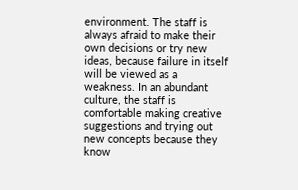environment. The staff is always afraid to make their own decisions or try new ideas, because failure in itself will be viewed as a weakness. In an abundant culture, the staff is comfortable making creative suggestions and trying out new concepts because they know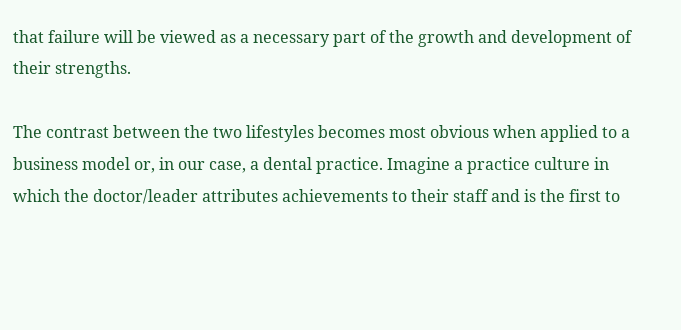that failure will be viewed as a necessary part of the growth and development of their strengths.

The contrast between the two lifestyles becomes most obvious when applied to a business model or, in our case, a dental practice. Imagine a practice culture in which the doctor/leader attributes achievements to their staff and is the first to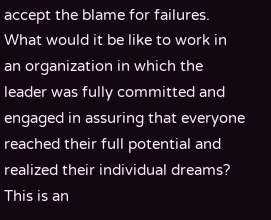accept the blame for failures. What would it be like to work in an organization in which the leader was fully committed and engaged in assuring that everyone reached their full potential and realized their individual dreams? This is an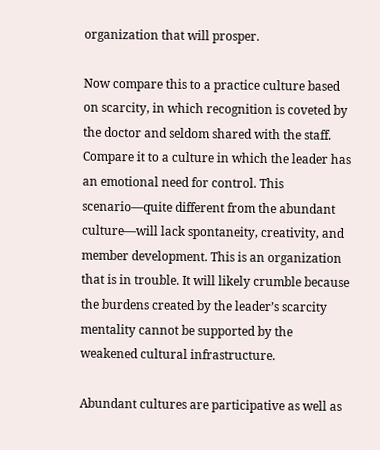organization that will prosper.

Now compare this to a practice culture based on scarcity, in which recognition is coveted by the doctor and seldom shared with the staff. Compare it to a culture in which the leader has an emotional need for control. This scenario—quite different from the abundant culture—will lack spontaneity, creativity, and member development. This is an organization that is in trouble. It will likely crumble because the burdens created by the leader’s scarcity mentality cannot be supported by the weakened cultural infrastructure.

Abundant cultures are participative as well as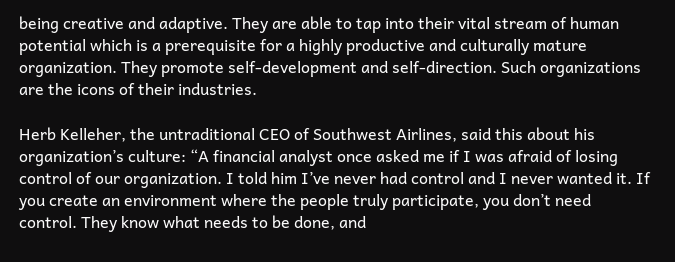being creative and adaptive. They are able to tap into their vital stream of human potential which is a prerequisite for a highly productive and culturally mature organization. They promote self-development and self-direction. Such organizations are the icons of their industries.

Herb Kelleher, the untraditional CEO of Southwest Airlines, said this about his organization’s culture: “A financial analyst once asked me if I was afraid of losing control of our organization. I told him I’ve never had control and I never wanted it. If you create an environment where the people truly participate, you don’t need control. They know what needs to be done, and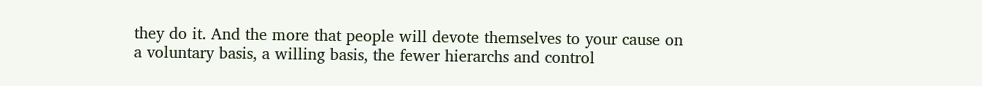they do it. And the more that people will devote themselves to your cause on a voluntary basis, a willing basis, the fewer hierarchs and control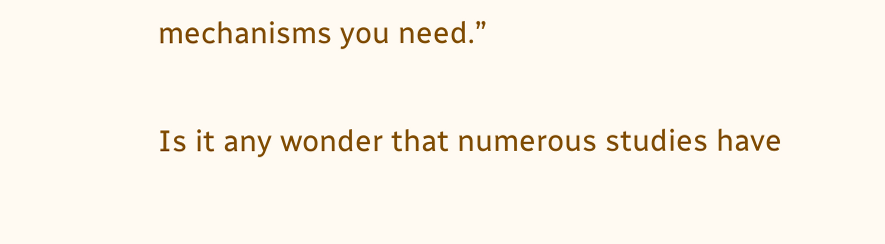mechanisms you need.”

Is it any wonder that numerous studies have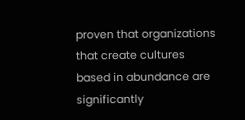proven that organizations that create cultures based in abundance are significantly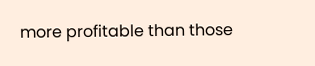more profitable than those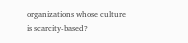organizations whose culture is scarcity-based?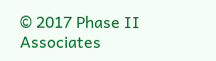© 2017 Phase II Associates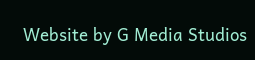Website by G Media Studios